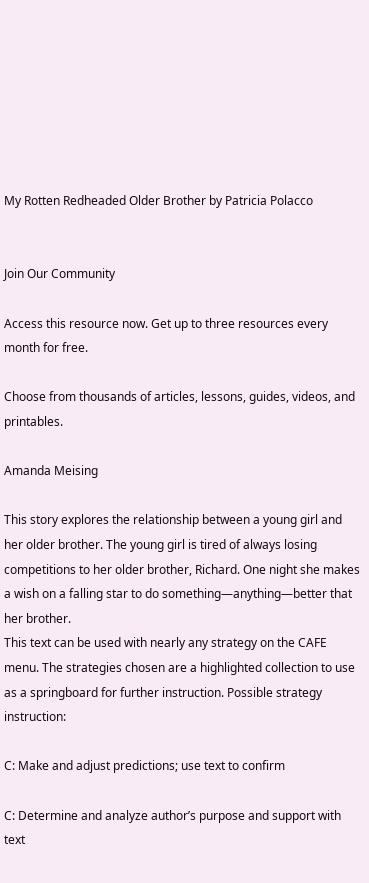My Rotten Redheaded Older Brother by Patricia Polacco


Join Our Community

Access this resource now. Get up to three resources every month for free.

Choose from thousands of articles, lessons, guides, videos, and printables.

Amanda Meising

This story explores the relationship between a young girl and her older brother. The young girl is tired of always losing competitions to her older brother, Richard. One night she makes a wish on a falling star to do something—anything—better that her brother.
This text can be used with nearly any strategy on the CAFE menu. The strategies chosen are a highlighted collection to use as a springboard for further instruction. Possible strategy instruction:

C: Make and adjust predictions; use text to confirm

C: Determine and analyze author’s purpose and support with text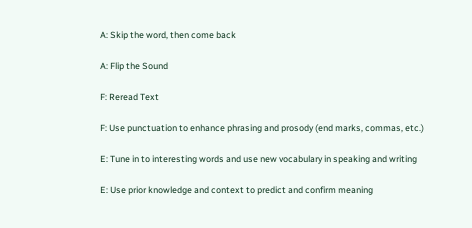A: Skip the word, then come back

A: Flip the Sound

F: Reread Text

F: Use punctuation to enhance phrasing and prosody (end marks, commas, etc.)

E: Tune in to interesting words and use new vocabulary in speaking and writing

E: Use prior knowledge and context to predict and confirm meaning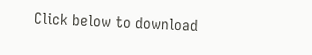Click below to download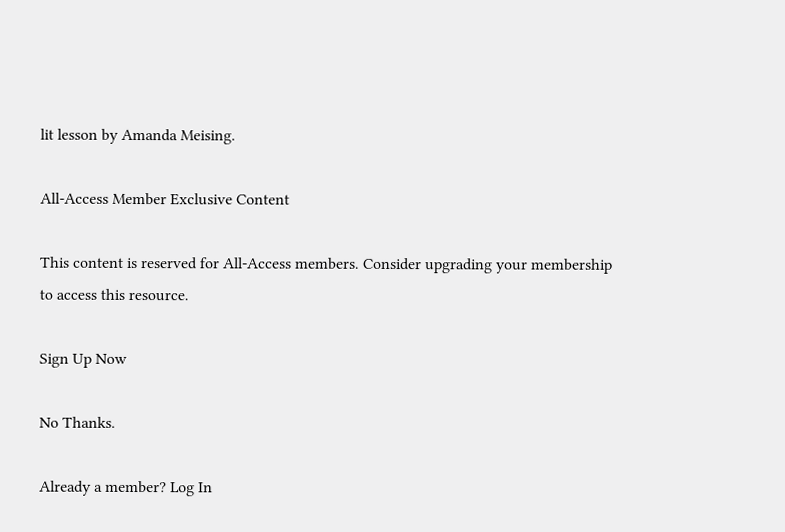lit lesson by Amanda Meising.

All-Access Member Exclusive Content

This content is reserved for All-Access members. Consider upgrading your membership to access this resource.

Sign Up Now

No Thanks.

Already a member? Log In